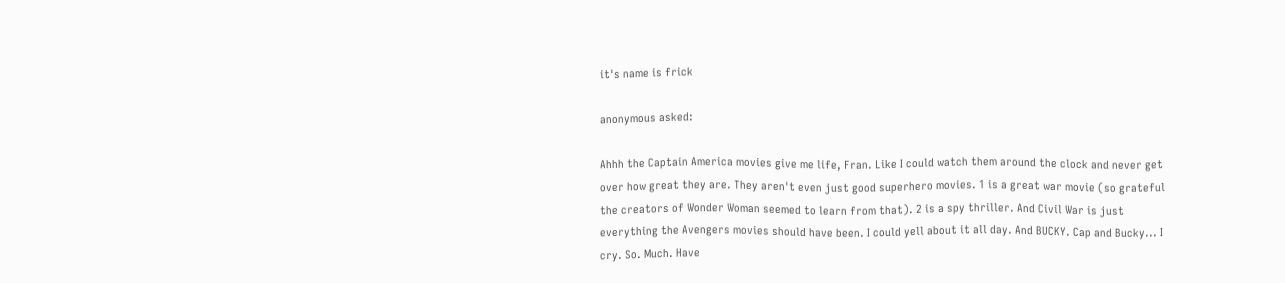it's name is frick

anonymous asked:

Ahhh the Captain America movies give me life, Fran. Like I could watch them around the clock and never get over how great they are. They aren't even just good superhero movies. 1 is a great war movie (so grateful the creators of Wonder Woman seemed to learn from that). 2 is a spy thriller. And Civil War is just everything the Avengers movies should have been. I could yell about it all day. And BUCKY. Cap and Bucky... I cry. So. Much. Have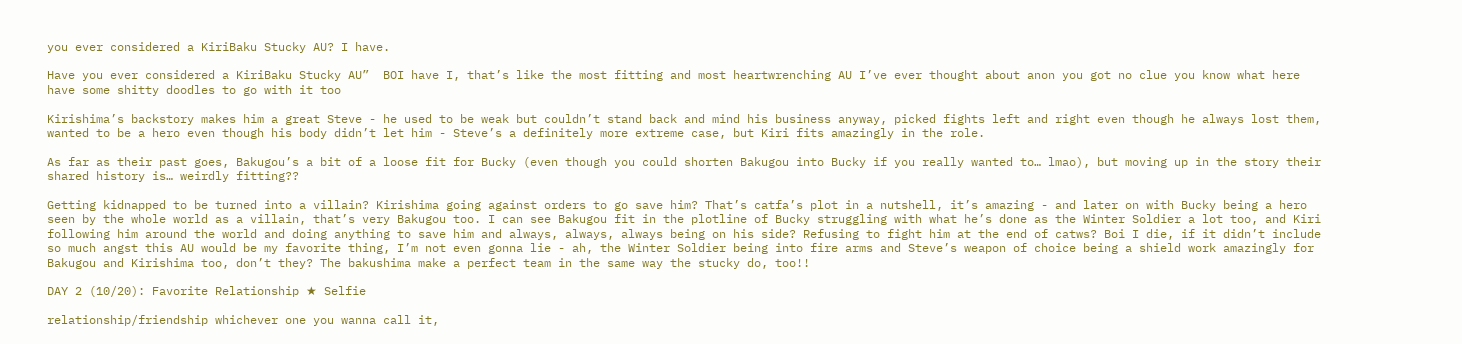you ever considered a KiriBaku Stucky AU? I have.

Have you ever considered a KiriBaku Stucky AU”  BOI have I, that’s like the most fitting and most heartwrenching AU I’ve ever thought about anon you got no clue you know what here have some shitty doodles to go with it too

Kirishima’s backstory makes him a great Steve - he used to be weak but couldn’t stand back and mind his business anyway, picked fights left and right even though he always lost them, wanted to be a hero even though his body didn’t let him - Steve’s a definitely more extreme case, but Kiri fits amazingly in the role.

As far as their past goes, Bakugou’s a bit of a loose fit for Bucky (even though you could shorten Bakugou into Bucky if you really wanted to… lmao), but moving up in the story their shared history is… weirdly fitting??

Getting kidnapped to be turned into a villain? Kirishima going against orders to go save him? That’s catfa’s plot in a nutshell, it’s amazing - and later on with Bucky being a hero seen by the whole world as a villain, that’s very Bakugou too. I can see Bakugou fit in the plotline of Bucky struggling with what he’s done as the Winter Soldier a lot too, and Kiri following him around the world and doing anything to save him and always, always, always being on his side? Refusing to fight him at the end of catws? Boi I die, if it didn’t include so much angst this AU would be my favorite thing, I’m not even gonna lie - ah, the Winter Soldier being into fire arms and Steve’s weapon of choice being a shield work amazingly for Bakugou and Kirishima too, don’t they? The bakushima make a perfect team in the same way the stucky do, too!!

DAY 2 (10/20): Favorite Relationship ★ Selfie

relationship/friendship whichever one you wanna call it,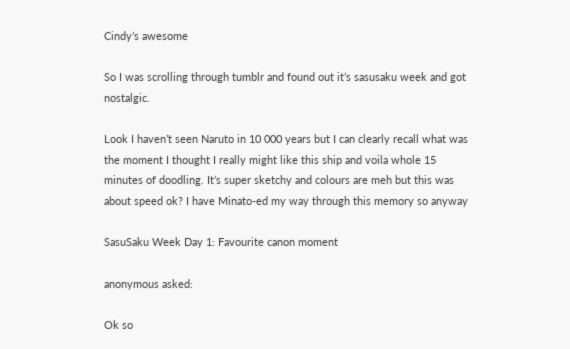Cindy’s awesome

So I was scrolling through tumblr and found out it’s sasusaku week and got nostalgic.

Look I haven’t seen Naruto in 10 000 years but I can clearly recall what was the moment I thought I really might like this ship and voila whole 15 minutes of doodling. It’s super sketchy and colours are meh but this was about speed ok? I have Minato-ed my way through this memory so anyway

SasuSaku Week Day 1: Favourite canon moment

anonymous asked:

Ok so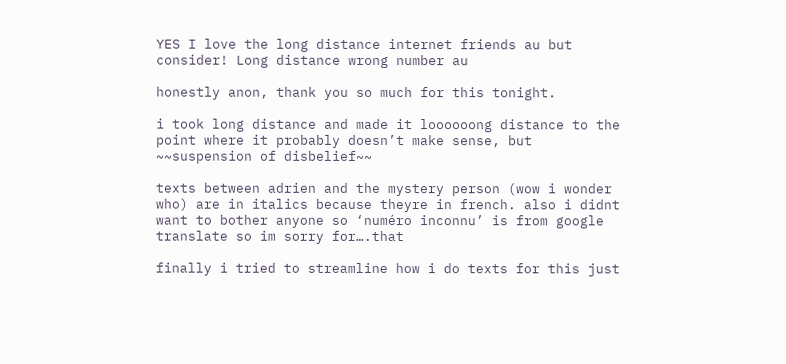YES I love the long distance internet friends au but consider! Long distance wrong number au

honestly anon, thank you so much for this tonight.

i took long distance and made it loooooong distance to the point where it probably doesn’t make sense, but ~~suspension of disbelief~~

texts between adrien and the mystery person (wow i wonder who) are in italics because theyre in french. also i didnt want to bother anyone so ‘numéro inconnu’ is from google translate so im sorry for….that

finally i tried to streamline how i do texts for this just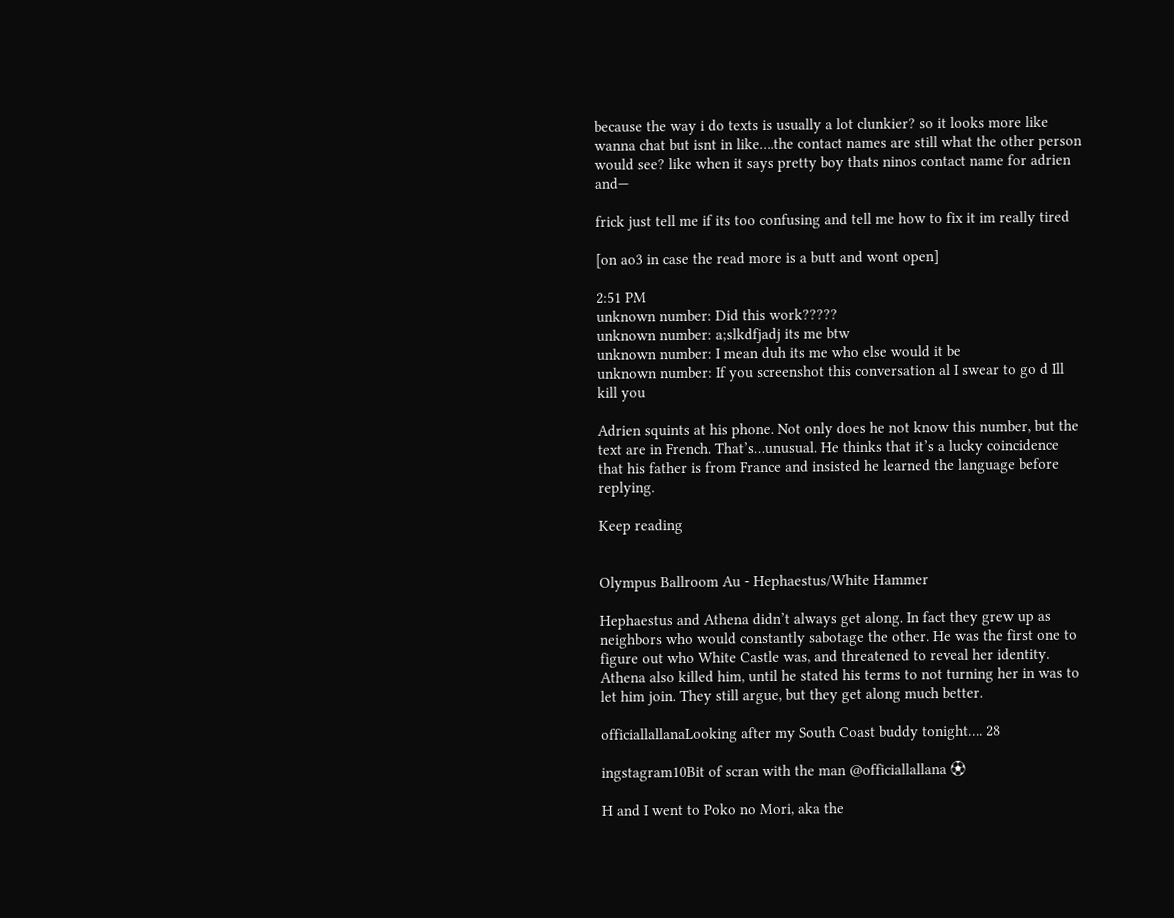because the way i do texts is usually a lot clunkier? so it looks more like wanna chat but isnt in like….the contact names are still what the other person would see? like when it says pretty boy thats ninos contact name for adrien and—

frick just tell me if its too confusing and tell me how to fix it im really tired

[on ao3 in case the read more is a butt and wont open]

2:51 PM
unknown number: Did this work?????
unknown number: a;slkdfjadj its me btw
unknown number: I mean duh its me who else would it be
unknown number: If you screenshot this conversation al I swear to go d Ill kill you

Adrien squints at his phone. Not only does he not know this number, but the text are in French. That’s…unusual. He thinks that it’s a lucky coincidence that his father is from France and insisted he learned the language before replying.

Keep reading


Olympus Ballroom Au - Hephaestus/White Hammer

Hephaestus and Athena didn’t always get along. In fact they grew up as neighbors who would constantly sabotage the other. He was the first one to figure out who White Castle was, and threatened to reveal her identity. Athena also killed him, until he stated his terms to not turning her in was to let him join. They still argue, but they get along much better.

officiallallanaLooking after my South Coast buddy tonight…. 28

ingstagram10Bit of scran with the man @officiallallana ⚽

H and I went to Poko no Mori, aka the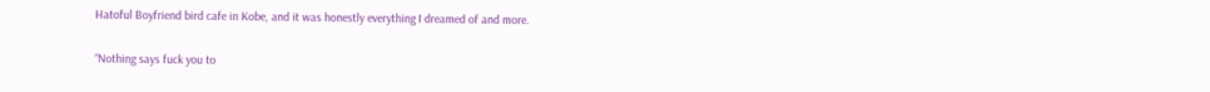Hatoful Boyfriend bird cafe in Kobe, and it was honestly everything I dreamed of and more.

“Nothing says fuck you to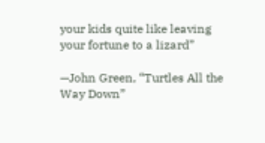your kids quite like leaving your fortune to a lizard”

—John Green, “Turtles All the Way Down”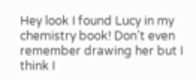Hey look I found Lucy in my chemistry book! Don’t even remember drawing her but I think I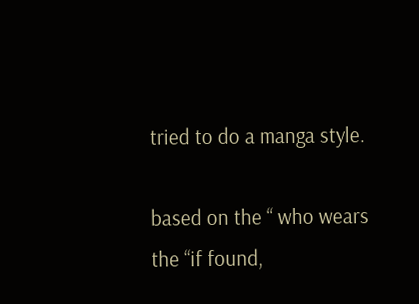tried to do a manga style.

based on the “ who wears the “if found,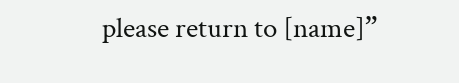please return to [name]”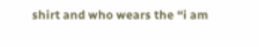shirt and who wears the “i am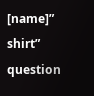[name]” shirt” question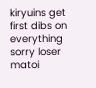kiryuins get first dibs on everything sorry loser matoi